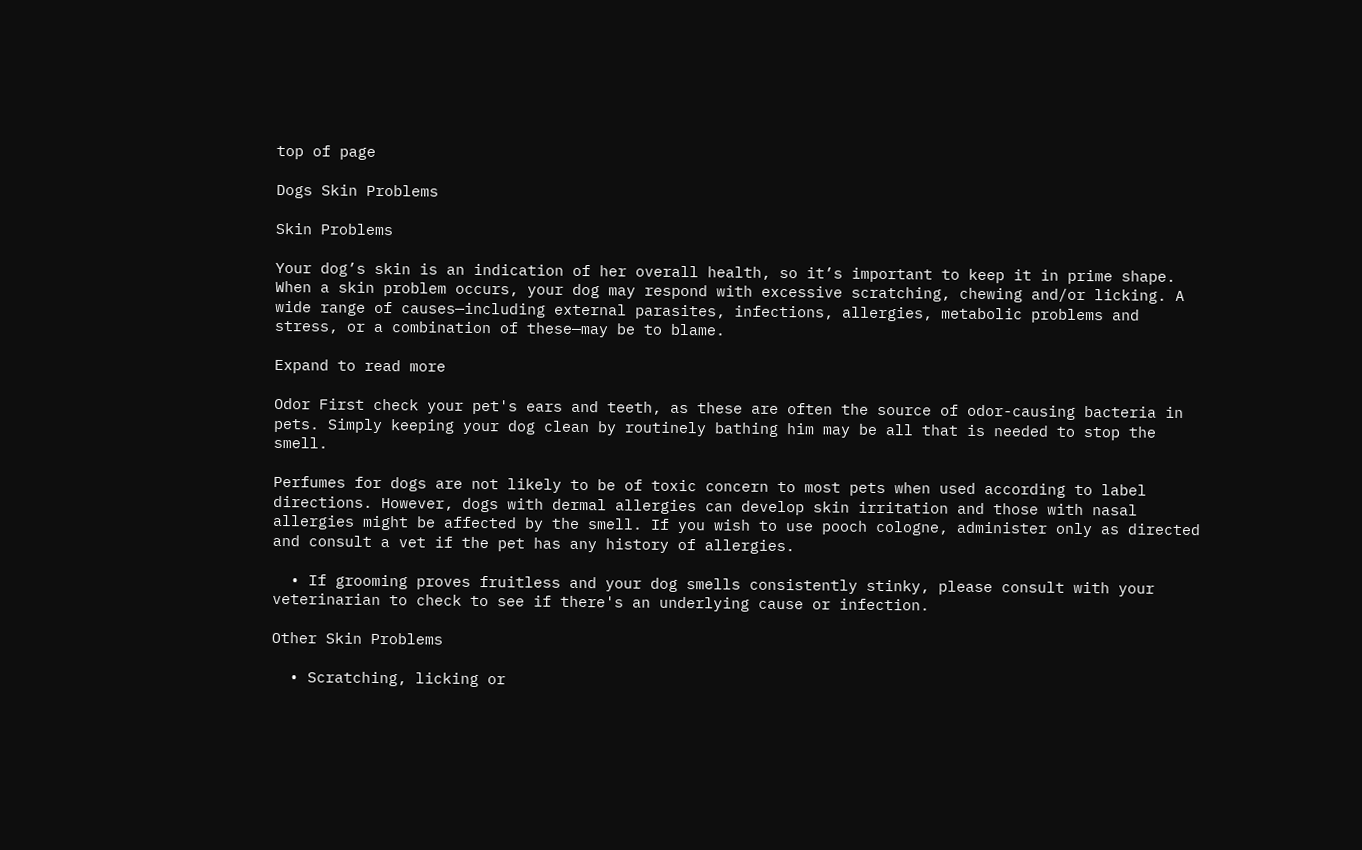top of page

Dogs Skin Problems

Skin Problems

Your dog’s skin is an indication of her overall health, so it’s important to keep it in prime shape. When a skin problem occurs, your dog may respond with excessive scratching, chewing and/or licking. A wide range of causes—including external parasites, infections, allergies, metabolic problems and stress, or a combination of these—may be to blame.

Expand to read more

Odor First check your pet's ears and teeth, as these are often the source of odor-causing bacteria in pets. Simply keeping your dog clean by routinely bathing him may be all that is needed to stop the smell.

Perfumes for dogs are not likely to be of toxic concern to most pets when used according to label directions. However, dogs with dermal allergies can develop skin irritation and those with nasal allergies might be affected by the smell. If you wish to use pooch cologne, administer only as directed and consult a vet if the pet has any history of allergies.

  • If grooming proves fruitless and your dog smells consistently stinky, please consult with your veterinarian to check to see if there's an underlying cause or infection.

Other Skin Problems

  • Scratching, licking or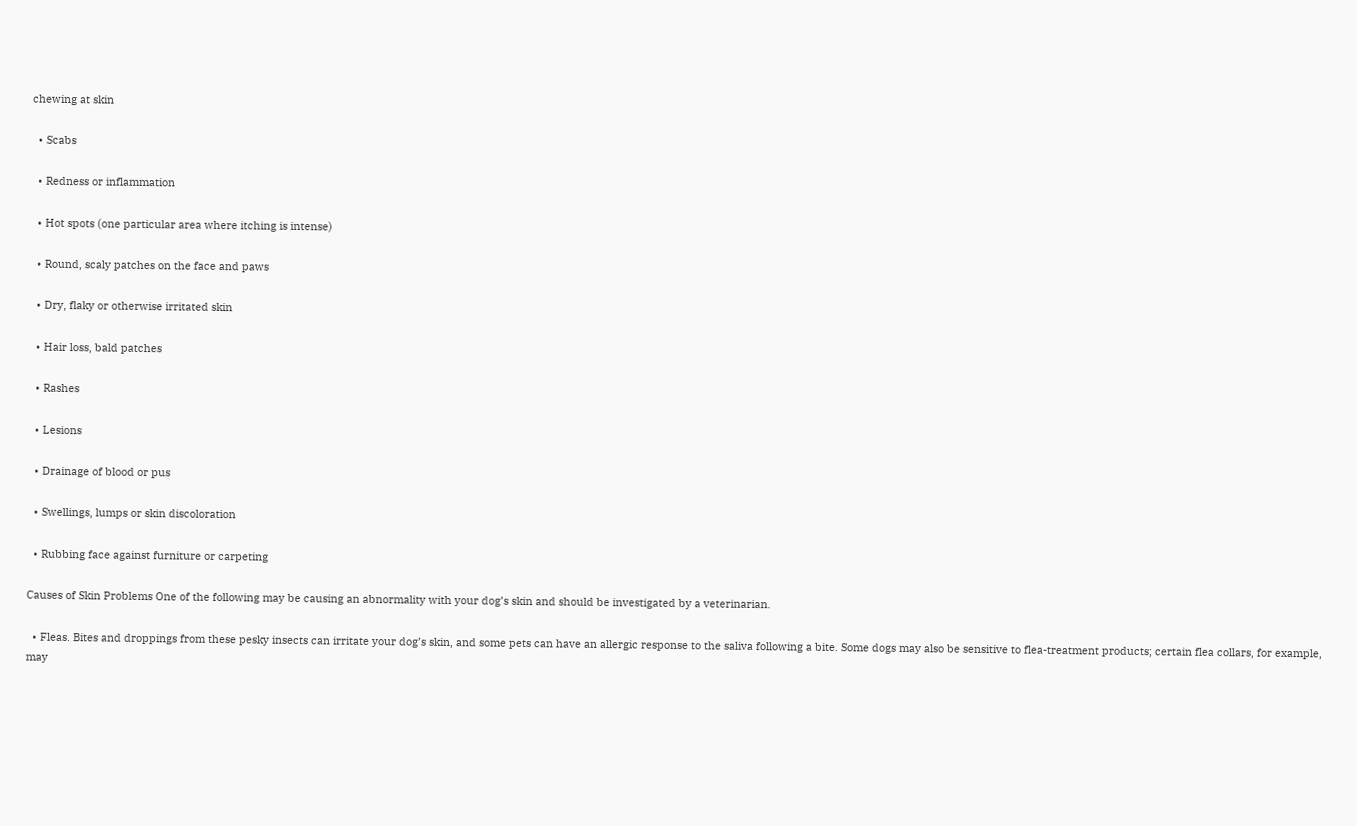chewing at skin

  • Scabs

  • Redness or inflammation

  • Hot spots (one particular area where itching is intense)

  • Round, scaly patches on the face and paws

  • Dry, flaky or otherwise irritated skin

  • Hair loss, bald patches

  • Rashes

  • Lesions

  • Drainage of blood or pus

  • Swellings, lumps or skin discoloration

  • Rubbing face against furniture or carpeting

Causes of Skin Problems One of the following may be causing an abnormality with your dog’s skin and should be investigated by a veterinarian.

  • Fleas. Bites and droppings from these pesky insects can irritate your dog’s skin, and some pets can have an allergic response to the saliva following a bite. Some dogs may also be sensitive to flea-treatment products; certain flea collars, for example, may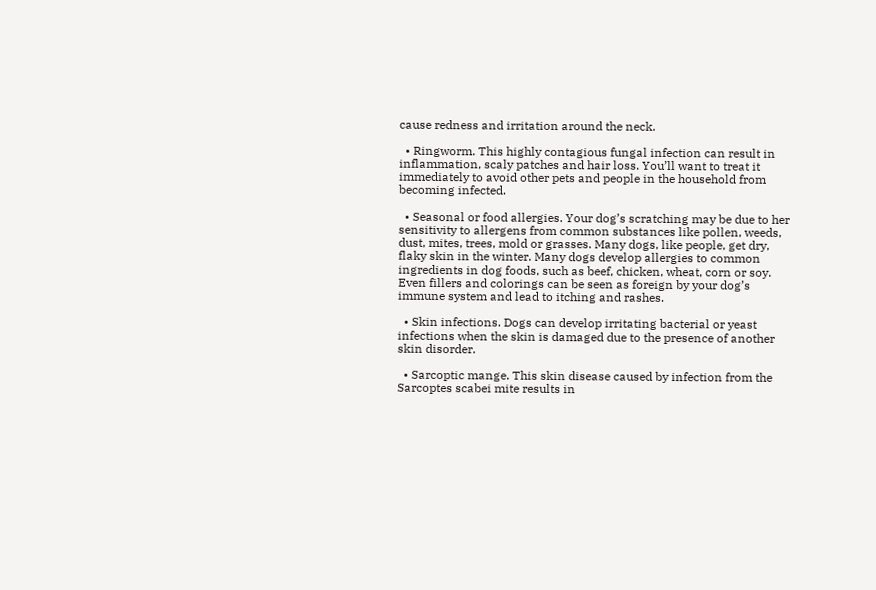cause redness and irritation around the neck.

  • Ringworm. This highly contagious fungal infection can result in inflammation, scaly patches and hair loss. You’ll want to treat it immediately to avoid other pets and people in the household from becoming infected.

  • Seasonal or food allergies. Your dog’s scratching may be due to her sensitivity to allergens from common substances like pollen, weeds, dust, mites, trees, mold or grasses. Many dogs, like people, get dry, flaky skin in the winter. Many dogs develop allergies to common ingredients in dog foods, such as beef, chicken, wheat, corn or soy. Even fillers and colorings can be seen as foreign by your dog’s immune system and lead to itching and rashes.

  • Skin infections. Dogs can develop irritating bacterial or yeast infections when the skin is damaged due to the presence of another skin disorder.

  • Sarcoptic mange. This skin disease caused by infection from the Sarcoptes scabei mite results in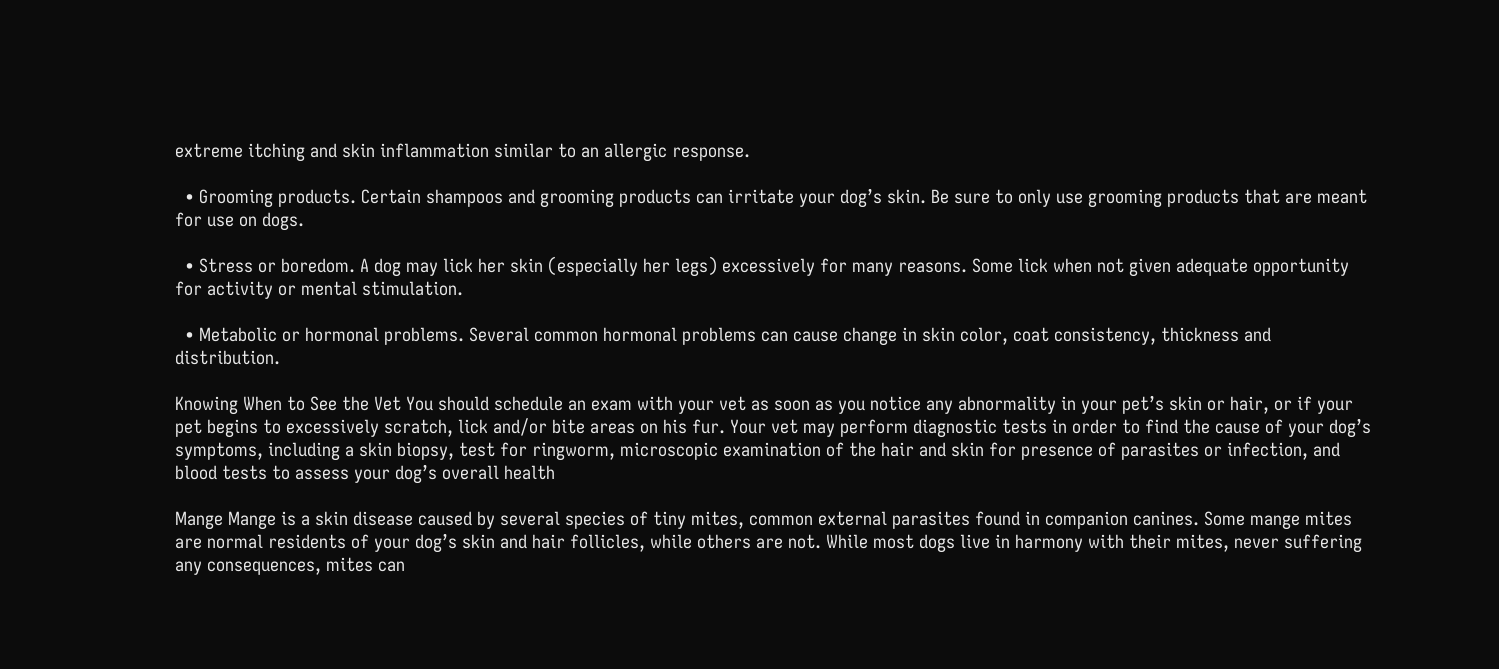extreme itching and skin inflammation similar to an allergic response.

  • Grooming products. Certain shampoos and grooming products can irritate your dog’s skin. Be sure to only use grooming products that are meant for use on dogs.

  • Stress or boredom. A dog may lick her skin (especially her legs) excessively for many reasons. Some lick when not given adequate opportunity for activity or mental stimulation.

  • Metabolic or hormonal problems. Several common hormonal problems can cause change in skin color, coat consistency, thickness and distribution.

Knowing When to See the Vet You should schedule an exam with your vet as soon as you notice any abnormality in your pet’s skin or hair, or if your pet begins to excessively scratch, lick and/or bite areas on his fur. Your vet may perform diagnostic tests in order to find the cause of your dog’s symptoms, including a skin biopsy, test for ringworm, microscopic examination of the hair and skin for presence of parasites or infection, and blood tests to assess your dog’s overall health

Mange Mange is a skin disease caused by several species of tiny mites, common external parasites found in companion canines. Some mange mites are normal residents of your dog’s skin and hair follicles, while others are not. While most dogs live in harmony with their mites, never suffering any consequences, mites can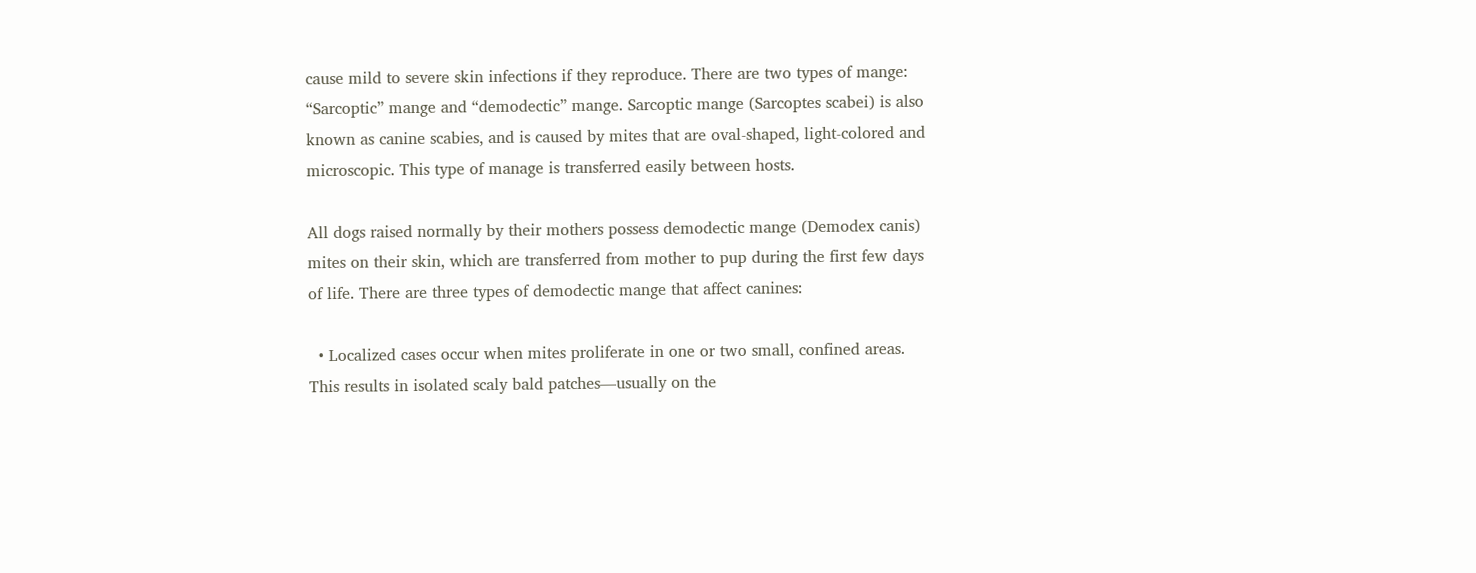cause mild to severe skin infections if they reproduce. There are two types of mange: “Sarcoptic” mange and “demodectic” mange. Sarcoptic mange (Sarcoptes scabei) is also known as canine scabies, and is caused by mites that are oval-shaped, light-colored and microscopic. This type of manage is transferred easily between hosts.

All dogs raised normally by their mothers possess demodectic mange (Demodex canis) mites on their skin, which are transferred from mother to pup during the first few days of life. There are three types of demodectic mange that affect canines:

  • Localized cases occur when mites proliferate in one or two small, confined areas. This results in isolated scaly bald patches—usually on the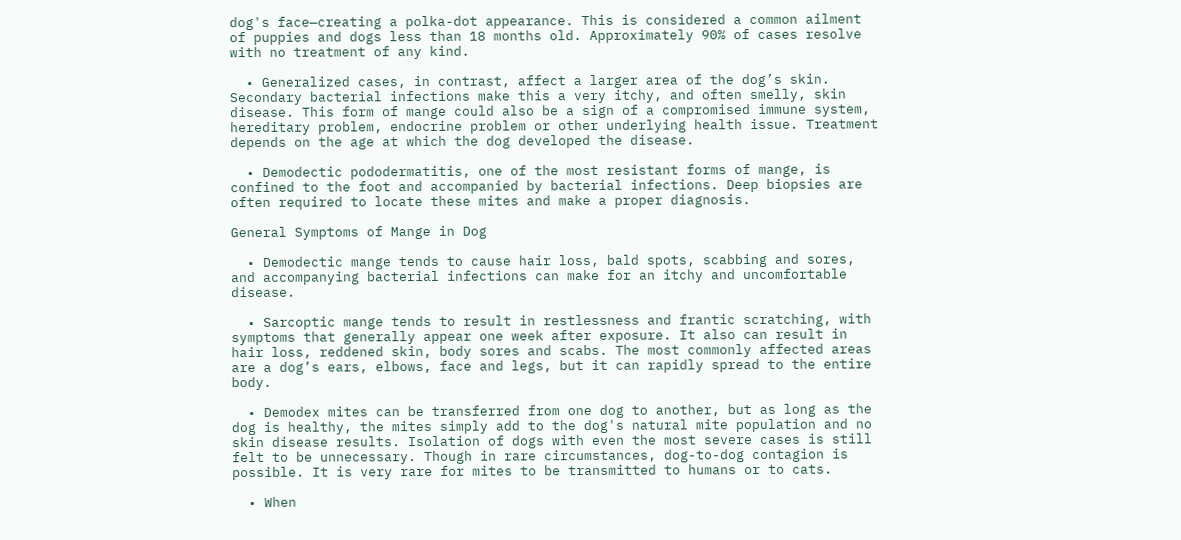dog's face—creating a polka-dot appearance. This is considered a common ailment of puppies and dogs less than 18 months old. Approximately 90% of cases resolve with no treatment of any kind.

  • Generalized cases, in contrast, affect a larger area of the dog’s skin. Secondary bacterial infections make this a very itchy, and often smelly, skin disease. This form of mange could also be a sign of a compromised immune system, hereditary problem, endocrine problem or other underlying health issue. Treatment depends on the age at which the dog developed the disease.

  • Demodectic pododermatitis, one of the most resistant forms of mange, is confined to the foot and accompanied by bacterial infections. Deep biopsies are often required to locate these mites and make a proper diagnosis.

General Symptoms of Mange in Dog

  • Demodectic mange tends to cause hair loss, bald spots, scabbing and sores, and accompanying bacterial infections can make for an itchy and uncomfortable disease.

  • Sarcoptic mange tends to result in restlessness and frantic scratching, with symptoms that generally appear one week after exposure. It also can result in hair loss, reddened skin, body sores and scabs. The most commonly affected areas are a dog’s ears, elbows, face and legs, but it can rapidly spread to the entire body.

  • Demodex mites can be transferred from one dog to another, but as long as the dog is healthy, the mites simply add to the dog's natural mite population and no skin disease results. Isolation of dogs with even the most severe cases is still felt to be unnecessary. Though in rare circumstances, dog-to-dog contagion is possible. It is very rare for mites to be transmitted to humans or to cats.

  • When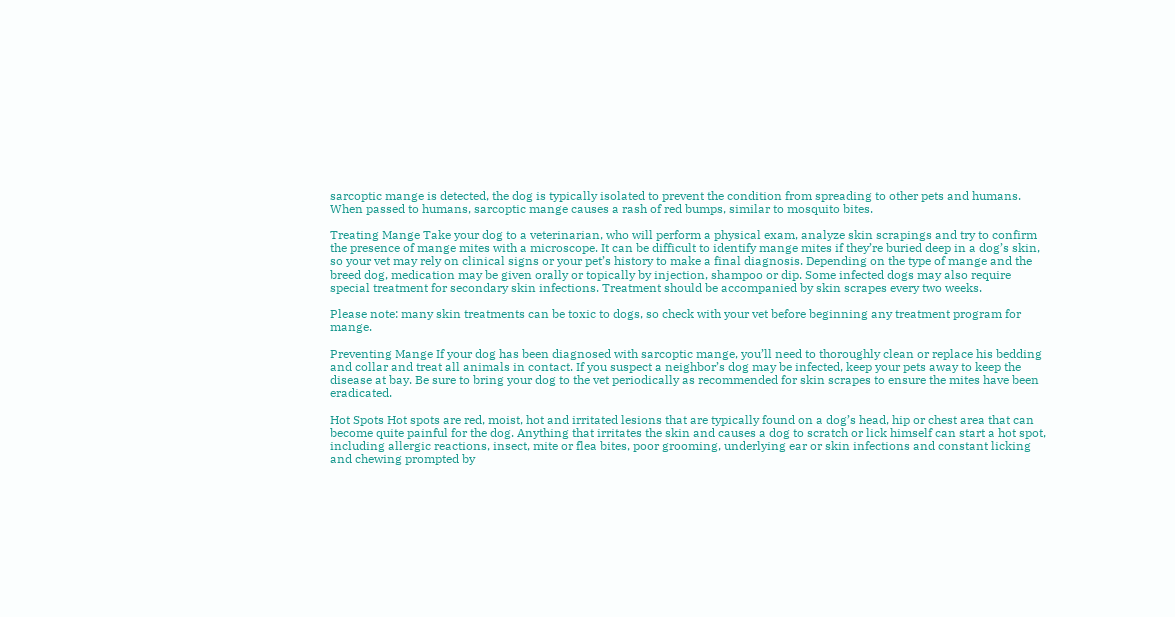sarcoptic mange is detected, the dog is typically isolated to prevent the condition from spreading to other pets and humans. When passed to humans, sarcoptic mange causes a rash of red bumps, similar to mosquito bites.

Treating Mange Take your dog to a veterinarian, who will perform a physical exam, analyze skin scrapings and try to confirm the presence of mange mites with a microscope. It can be difficult to identify mange mites if they’re buried deep in a dog’s skin, so your vet may rely on clinical signs or your pet’s history to make a final diagnosis. Depending on the type of mange and the breed dog, medication may be given orally or topically by injection, shampoo or dip. Some infected dogs may also require special treatment for secondary skin infections. Treatment should be accompanied by skin scrapes every two weeks.

Please note: many skin treatments can be toxic to dogs, so check with your vet before beginning any treatment program for mange.

Preventing Mange If your dog has been diagnosed with sarcoptic mange, you’ll need to thoroughly clean or replace his bedding and collar and treat all animals in contact. If you suspect a neighbor’s dog may be infected, keep your pets away to keep the disease at bay. Be sure to bring your dog to the vet periodically as recommended for skin scrapes to ensure the mites have been eradicated.

Hot Spots Hot spots are red, moist, hot and irritated lesions that are typically found on a dog’s head, hip or chest area that can become quite painful for the dog. Anything that irritates the skin and causes a dog to scratch or lick himself can start a hot spot, including allergic reactions, insect, mite or flea bites, poor grooming, underlying ear or skin infections and constant licking and chewing prompted by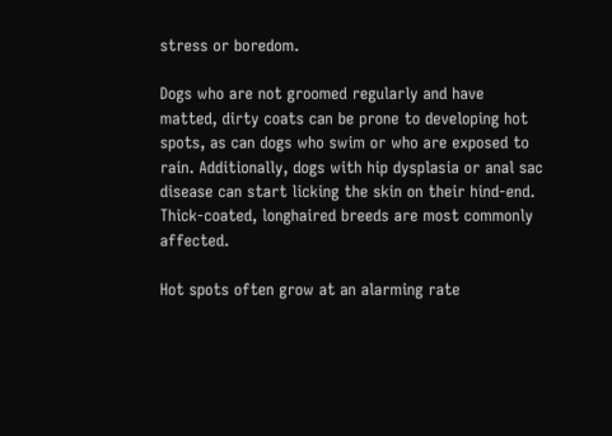stress or boredom.

Dogs who are not groomed regularly and have matted, dirty coats can be prone to developing hot spots, as can dogs who swim or who are exposed to rain. Additionally, dogs with hip dysplasia or anal sac disease can start licking the skin on their hind-end. Thick-coated, longhaired breeds are most commonly affected.

Hot spots often grow at an alarming rate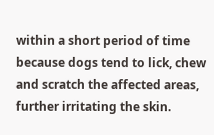within a short period of time because dogs tend to lick, chew and scratch the affected areas, further irritating the skin.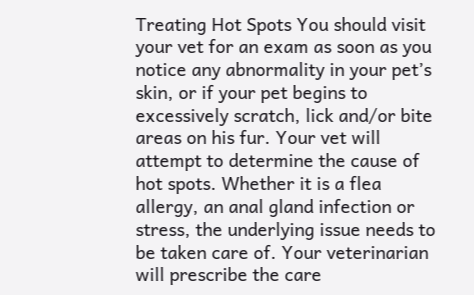Treating Hot Spots You should visit your vet for an exam as soon as you notice any abnormality in your pet’s skin, or if your pet begins to excessively scratch, lick and/or bite areas on his fur. Your vet will attempt to determine the cause of hot spots. Whether it is a flea allergy, an anal gland infection or stress, the underlying issue needs to be taken care of. Your veterinarian will prescribe the care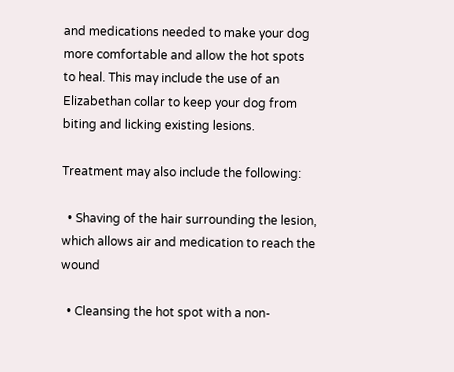and medications needed to make your dog more comfortable and allow the hot spots to heal. This may include the use of an Elizabethan collar to keep your dog from biting and licking existing lesions.

Treatment may also include the following:

  • Shaving of the hair surrounding the lesion, which allows air and medication to reach the wound

  • Cleansing the hot spot with a non-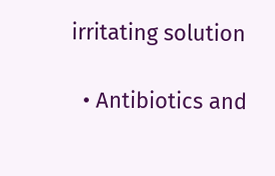irritating solution

  • Antibiotics and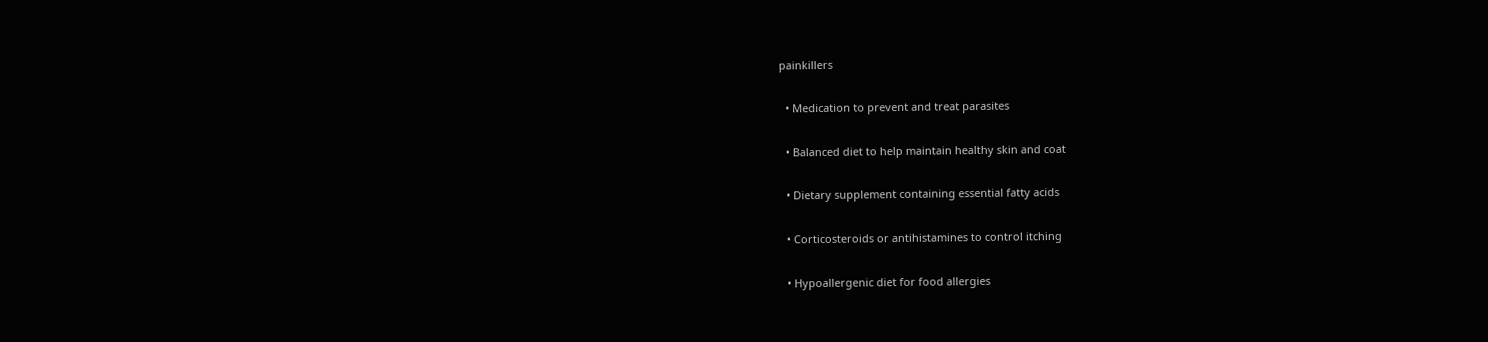painkillers

  • Medication to prevent and treat parasites

  • Balanced diet to help maintain healthy skin and coat

  • Dietary supplement containing essential fatty acids

  • Corticosteroids or antihistamines to control itching

  • Hypoallergenic diet for food allergies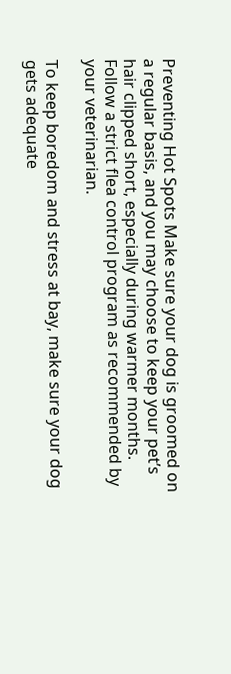Preventing Hot Spots Make sure your dog is groomed on a regular basis, and you may choose to keep your pet’s hair clipped short, especially during warmer months. Follow a strict flea control program as recommended by your veterinarian.

To keep boredom and stress at bay, make sure your dog gets adequate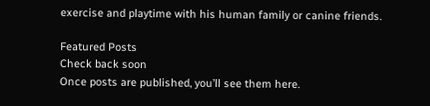exercise and playtime with his human family or canine friends.

Featured Posts
Check back soon
Once posts are published, you’ll see them here.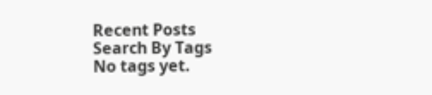Recent Posts
Search By Tags
No tags yet.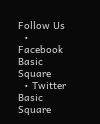Follow Us
  • Facebook Basic Square
  • Twitter Basic Square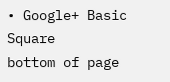• Google+ Basic Square
bottom of page